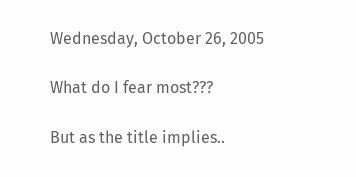Wednesday, October 26, 2005

What do I fear most???

But as the title implies..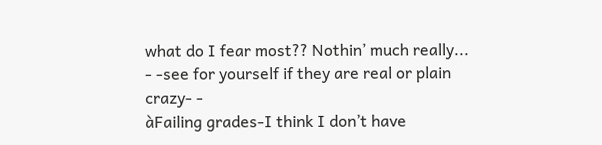what do I fear most?? Nothin’ much really...
- -see for yourself if they are real or plain crazy- -
àFailing grades-I think I don’t have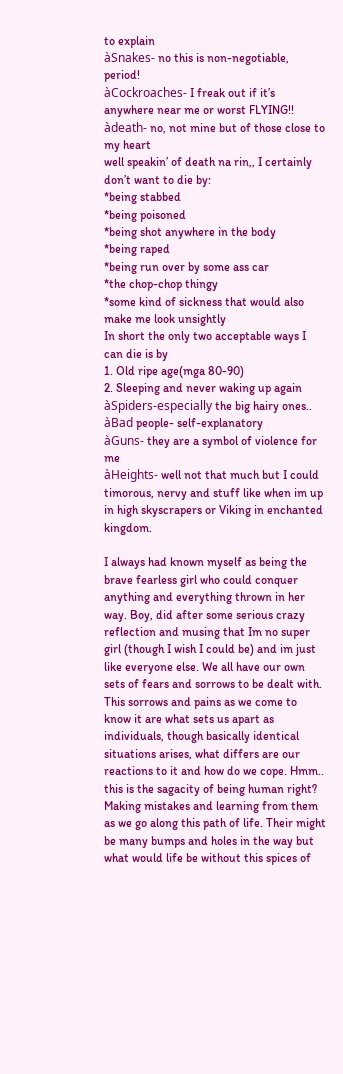to explain
àSnakes- no this is non-negotiable, period!
àCockroaches- I freak out if it’s anywhere near me or worst FLYING!!
àdeath- no, not mine but of those close to my heart
well speakin’ of death na rin,, I certainly don’t want to die by:
*being stabbed
*being poisoned
*being shot anywhere in the body
*being raped
*being run over by some ass car
*the chop-chop thingy
*some kind of sickness that would also make me look unsightly
In short the only two acceptable ways I can die is by
1. Old ripe age(mga 80-90)
2. Sleeping and never waking up again
àSpiders-especially the big hairy ones..
àBad people- self-explanatory
àGuns- they are a symbol of violence for me
àHeights- well not that much but I could timorous, nervy and stuff like when im up in high skyscrapers or Viking in enchanted kingdom.

I always had known myself as being the brave fearless girl who could conquer anything and everything thrown in her way. Boy, did after some serious crazy reflection and musing that Im no super girl (though I wish I could be) and im just like everyone else. We all have our own sets of fears and sorrows to be dealt with.
This sorrows and pains as we come to know it are what sets us apart as individuals, though basically identical situations arises, what differs are our reactions to it and how do we cope. Hmm.. this is the sagacity of being human right? Making mistakes and learning from them as we go along this path of life. Their might be many bumps and holes in the way but what would life be without this spices of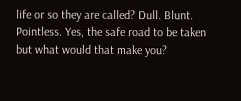life or so they are called? Dull. Blunt. Pointless. Yes, the safe road to be taken but what would that make you?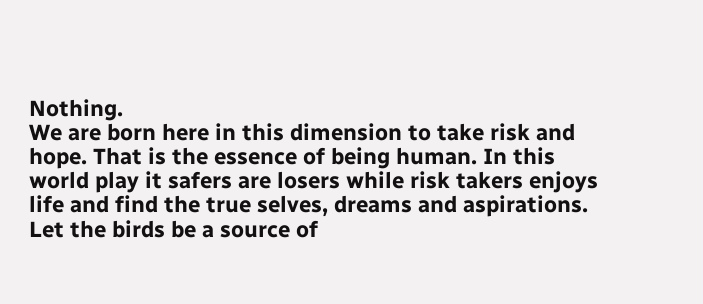Nothing.
We are born here in this dimension to take risk and hope. That is the essence of being human. In this world play it safers are losers while risk takers enjoys life and find the true selves, dreams and aspirations. Let the birds be a source of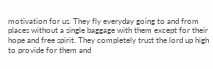motivation for us. They fly everyday going to and from places without a single baggage with them except for their hope and free spirit. They completely trust the lord up high to provide for them and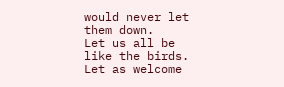would never let them down.
Let us all be like the birds. Let as welcome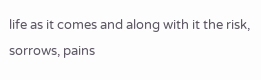life as it comes and along with it the risk, sorrows, pains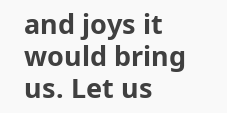and joys it would bring us. Let us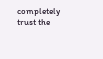completely trust the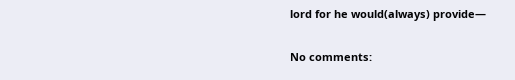lord for he would(always) provide—

No comments: